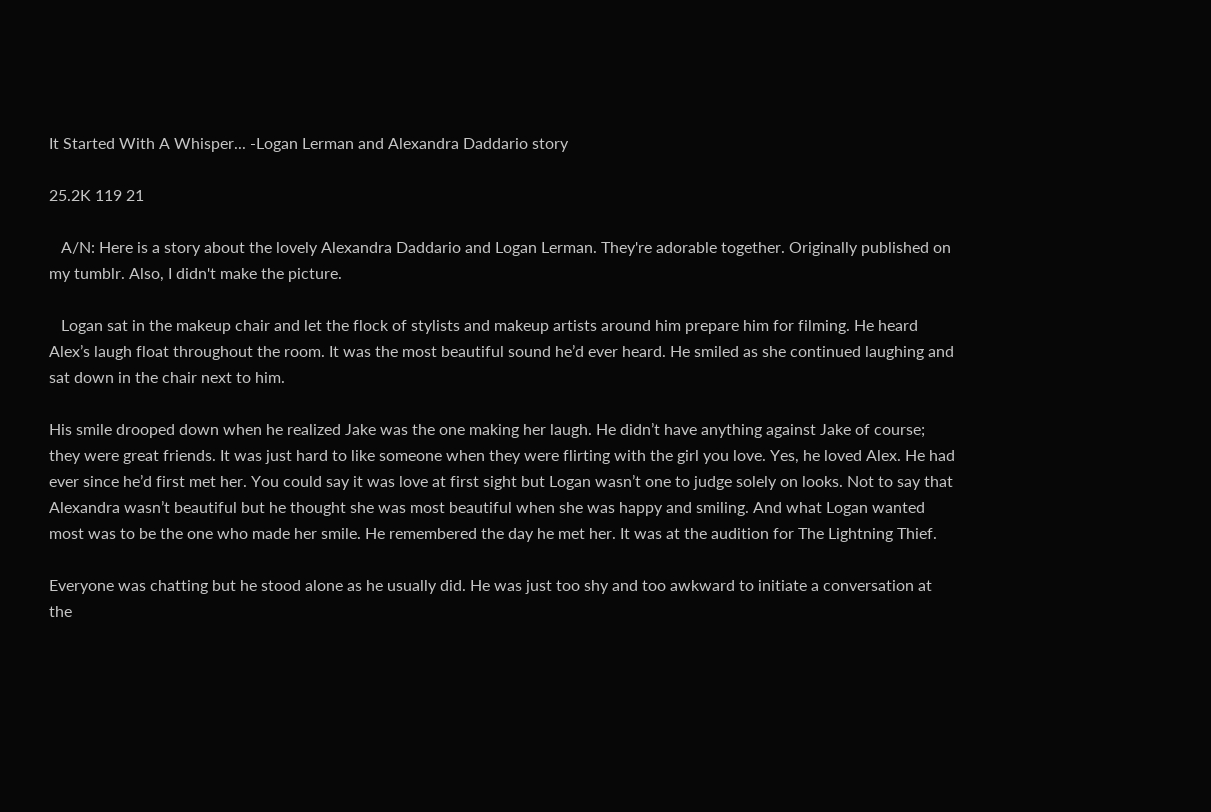It Started With A Whisper... -Logan Lerman and Alexandra Daddario story

25.2K 119 21

   A/N: Here is a story about the lovely Alexandra Daddario and Logan Lerman. They're adorable together. Originally published on my tumblr. Also, I didn't make the picture.

   Logan sat in the makeup chair and let the flock of stylists and makeup artists around him prepare him for filming. He heard Alex’s laugh float throughout the room. It was the most beautiful sound he’d ever heard. He smiled as she continued laughing and sat down in the chair next to him.

His smile drooped down when he realized Jake was the one making her laugh. He didn’t have anything against Jake of course; they were great friends. It was just hard to like someone when they were flirting with the girl you love. Yes, he loved Alex. He had ever since he’d first met her. You could say it was love at first sight but Logan wasn’t one to judge solely on looks. Not to say that Alexandra wasn’t beautiful but he thought she was most beautiful when she was happy and smiling. And what Logan wanted most was to be the one who made her smile. He remembered the day he met her. It was at the audition for The Lightning Thief.

Everyone was chatting but he stood alone as he usually did. He was just too shy and too awkward to initiate a conversation at the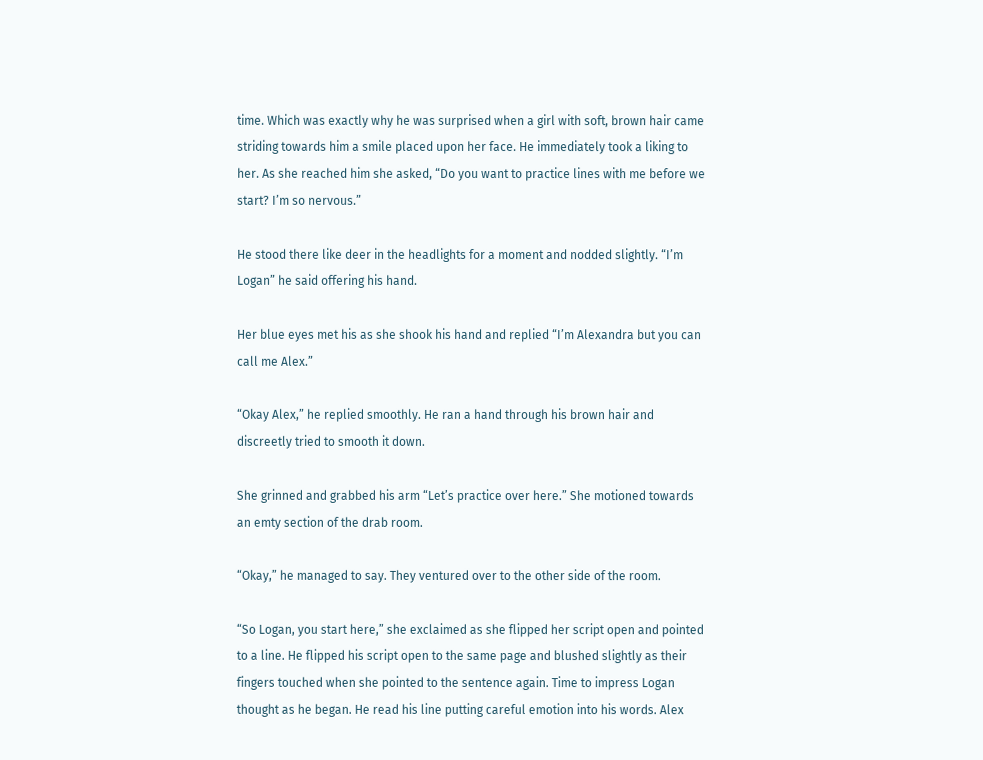time. Which was exactly why he was surprised when a girl with soft, brown hair came striding towards him a smile placed upon her face. He immediately took a liking to her. As she reached him she asked, “Do you want to practice lines with me before we start? I’m so nervous.”

He stood there like deer in the headlights for a moment and nodded slightly. “I’m Logan” he said offering his hand.

Her blue eyes met his as she shook his hand and replied “I’m Alexandra but you can call me Alex.”

“Okay Alex,” he replied smoothly. He ran a hand through his brown hair and discreetly tried to smooth it down.

She grinned and grabbed his arm “Let’s practice over here.” She motioned towards an emty section of the drab room.

“Okay,” he managed to say. They ventured over to the other side of the room.

“So Logan, you start here,” she exclaimed as she flipped her script open and pointed to a line. He flipped his script open to the same page and blushed slightly as their fingers touched when she pointed to the sentence again. Time to impress Logan thought as he began. He read his line putting careful emotion into his words. Alex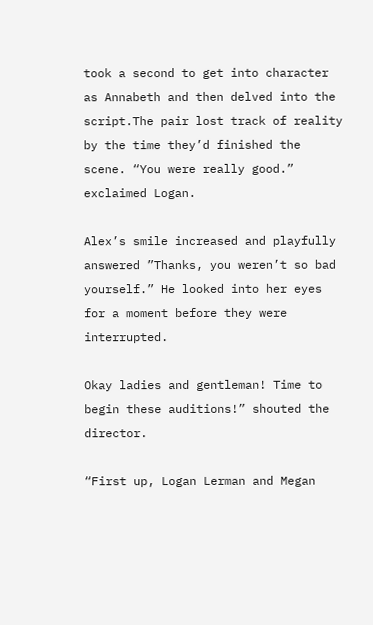took a second to get into character as Annabeth and then delved into the script.The pair lost track of reality by the time they’d finished the scene. “You were really good.” exclaimed Logan.

Alex’s smile increased and playfully answered ”Thanks, you weren’t so bad yourself.” He looked into her eyes for a moment before they were interrupted.

Okay ladies and gentleman! Time to begin these auditions!” shouted the director.

“First up, Logan Lerman and Megan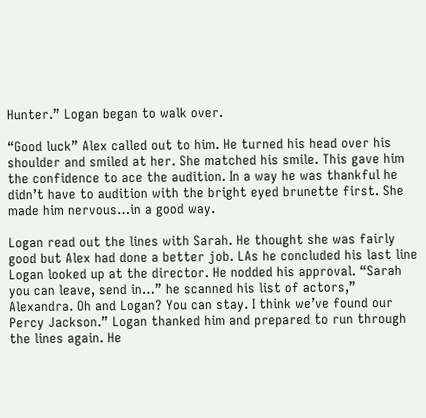Hunter.” Logan began to walk over.

“Good luck” Alex called out to him. He turned his head over his shoulder and smiled at her. She matched his smile. This gave him the confidence to ace the audition. In a way he was thankful he didn’t have to audition with the bright eyed brunette first. She made him nervous…in a good way.

Logan read out the lines with Sarah. He thought she was fairly good but Alex had done a better job. LAs he concluded his last line Logan looked up at the director. He nodded his approval. “Sarah you can leave, send in…” he scanned his list of actors,” Alexandra. Oh and Logan? You can stay. I think we’ve found our Percy Jackson.” Logan thanked him and prepared to run through the lines again. He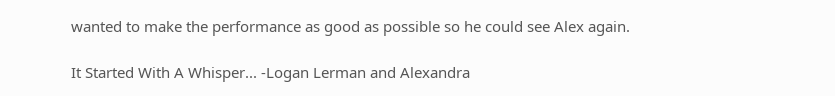wanted to make the performance as good as possible so he could see Alex again.

It Started With A Whisper... -Logan Lerman and Alexandra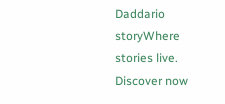Daddario storyWhere stories live. Discover now